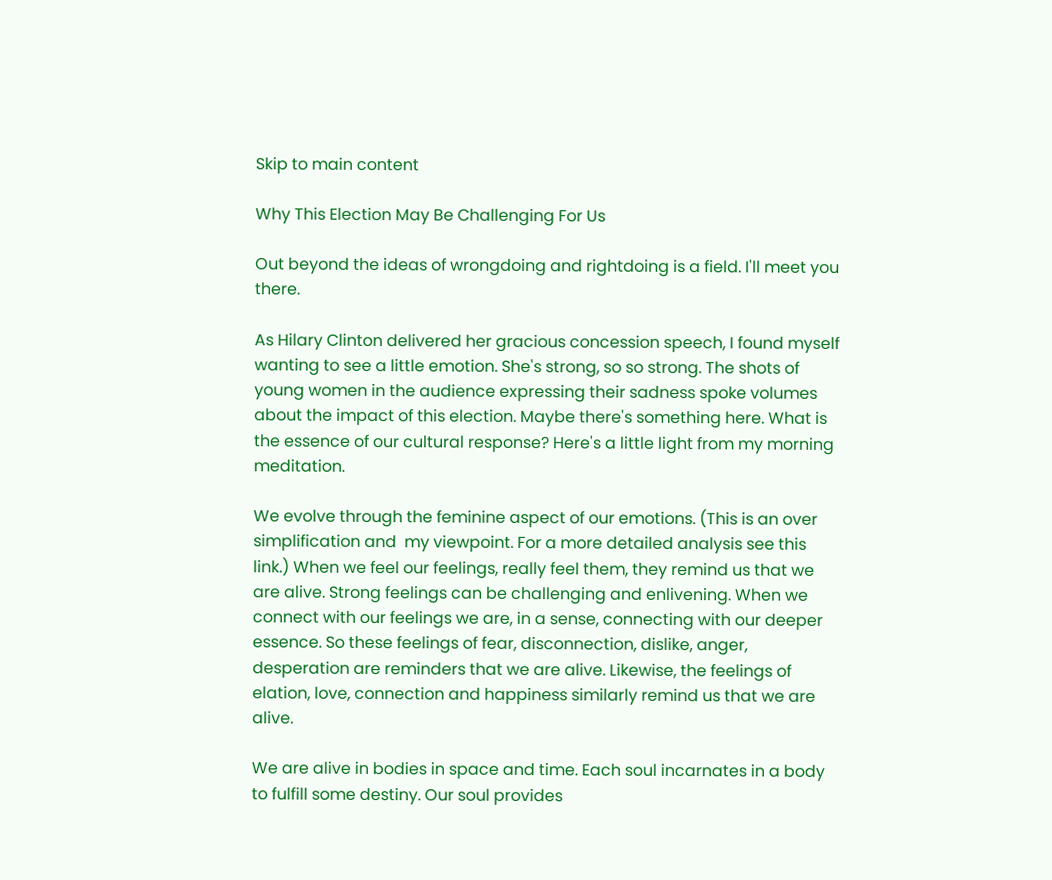Skip to main content

Why This Election May Be Challenging For Us

Out beyond the ideas of wrongdoing and rightdoing is a field. I'll meet you there.

As Hilary Clinton delivered her gracious concession speech, I found myself wanting to see a little emotion. She's strong, so so strong. The shots of young women in the audience expressing their sadness spoke volumes about the impact of this election. Maybe there's something here. What is the essence of our cultural response? Here's a little light from my morning meditation.

We evolve through the feminine aspect of our emotions. (This is an over simplification and  my viewpoint. For a more detailed analysis see this link.) When we feel our feelings, really feel them, they remind us that we are alive. Strong feelings can be challenging and enlivening. When we connect with our feelings we are, in a sense, connecting with our deeper essence. So these feelings of fear, disconnection, dislike, anger, desperation are reminders that we are alive. Likewise, the feelings of elation, love, connection and happiness similarly remind us that we are alive.

We are alive in bodies in space and time. Each soul incarnates in a body to fulfill some destiny. Our soul provides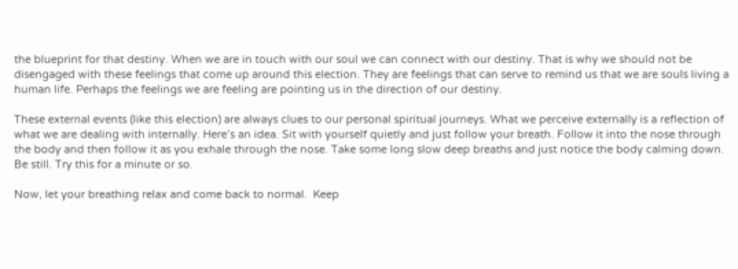the blueprint for that destiny. When we are in touch with our soul we can connect with our destiny. That is why we should not be disengaged with these feelings that come up around this election. They are feelings that can serve to remind us that we are souls living a human life. Perhaps the feelings we are feeling are pointing us in the direction of our destiny.

These external events (like this election) are always clues to our personal spiritual journeys. What we perceive externally is a reflection of what we are dealing with internally. Here’s an idea. Sit with yourself quietly and just follow your breath. Follow it into the nose through the body and then follow it as you exhale through the nose. Take some long slow deep breaths and just notice the body calming down. Be still. Try this for a minute or so.

Now, let your breathing relax and come back to normal.  Keep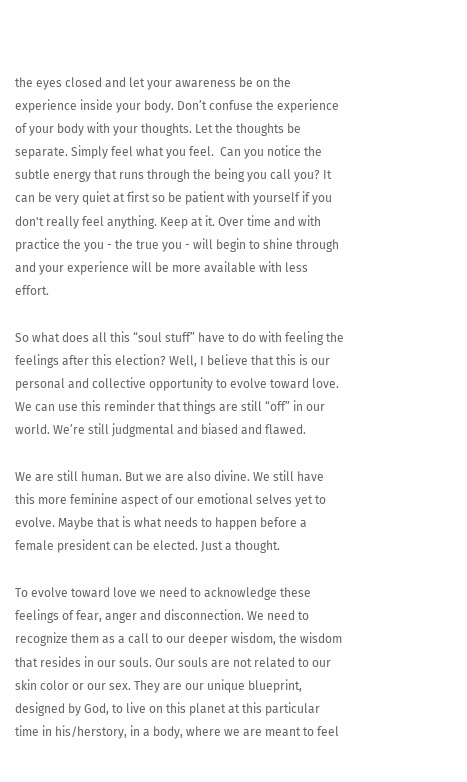the eyes closed and let your awareness be on the experience inside your body. Don’t confuse the experience of your body with your thoughts. Let the thoughts be separate. Simply feel what you feel.  Can you notice the subtle energy that runs through the being you call you? It can be very quiet at first so be patient with yourself if you don't really feel anything. Keep at it. Over time and with practice the you - the true you - will begin to shine through and your experience will be more available with less effort.

So what does all this “soul stuff” have to do with feeling the feelings after this election? Well, I believe that this is our personal and collective opportunity to evolve toward love. We can use this reminder that things are still “off” in our world. We’re still judgmental and biased and flawed.

We are still human. But we are also divine. We still have this more feminine aspect of our emotional selves yet to evolve. Maybe that is what needs to happen before a female president can be elected. Just a thought.

To evolve toward love we need to acknowledge these feelings of fear, anger and disconnection. We need to recognize them as a call to our deeper wisdom, the wisdom that resides in our souls. Our souls are not related to our skin color or our sex. They are our unique blueprint, designed by God, to live on this planet at this particular time in his/herstory, in a body, where we are meant to feel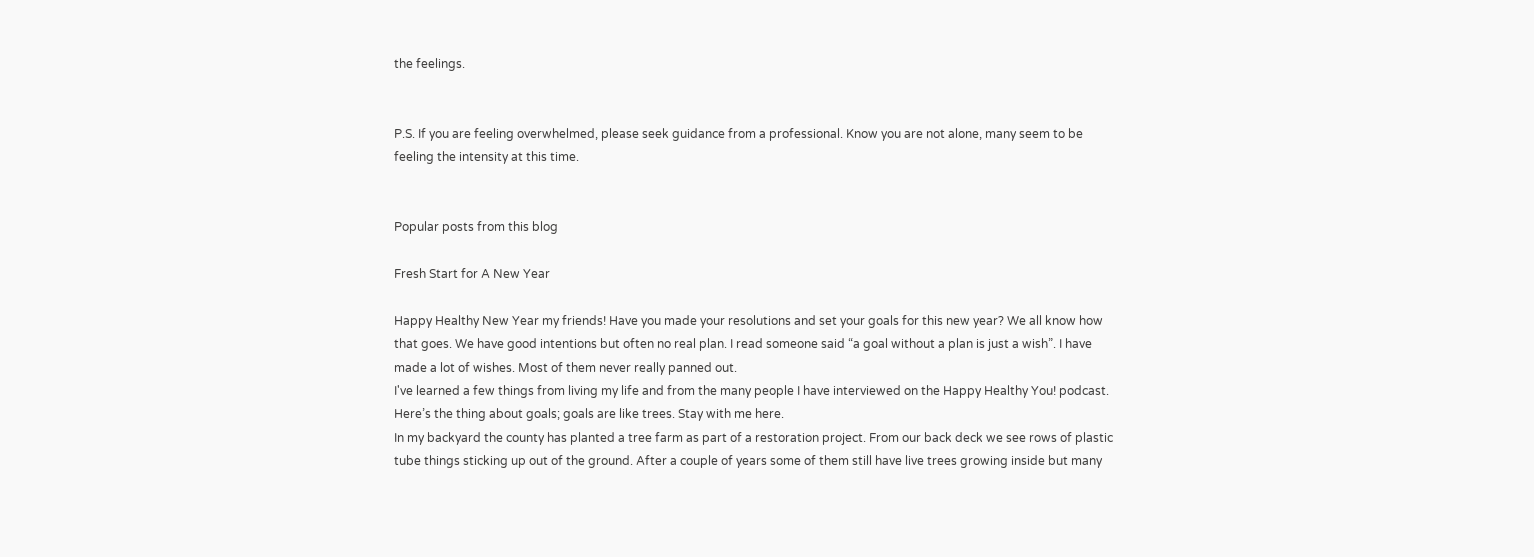the feelings.


P.S. If you are feeling overwhelmed, please seek guidance from a professional. Know you are not alone, many seem to be feeling the intensity at this time.


Popular posts from this blog

Fresh Start for A New Year

Happy Healthy New Year my friends! Have you made your resolutions and set your goals for this new year? We all know how that goes. We have good intentions but often no real plan. I read someone said “a goal without a plan is just a wish”. I have made a lot of wishes. Most of them never really panned out.
I've learned a few things from living my life and from the many people I have interviewed on the Happy Healthy You! podcast. Here’s the thing about goals; goals are like trees. Stay with me here.
In my backyard the county has planted a tree farm as part of a restoration project. From our back deck we see rows of plastic tube things sticking up out of the ground. After a couple of years some of them still have live trees growing inside but many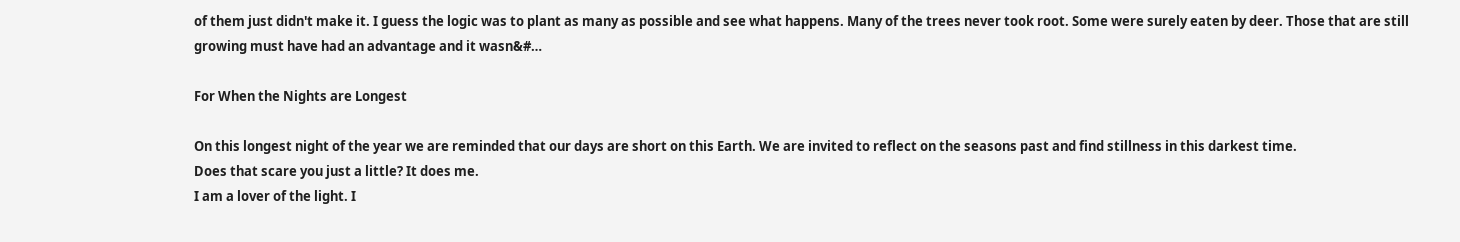of them just didn't make it. I guess the logic was to plant as many as possible and see what happens. Many of the trees never took root. Some were surely eaten by deer. Those that are still growing must have had an advantage and it wasn&#…

For When the Nights are Longest

On this longest night of the year we are reminded that our days are short on this Earth. We are invited to reflect on the seasons past and find stillness in this darkest time.
Does that scare you just a little? It does me.
I am a lover of the light. I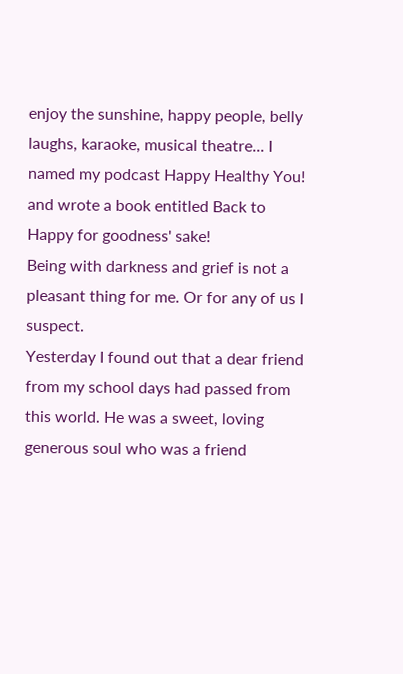enjoy the sunshine, happy people, belly laughs, karaoke, musical theatre... I named my podcast Happy Healthy You! and wrote a book entitled Back to Happy for goodness' sake!
Being with darkness and grief is not a pleasant thing for me. Or for any of us I suspect.
Yesterday I found out that a dear friend from my school days had passed from this world. He was a sweet, loving generous soul who was a friend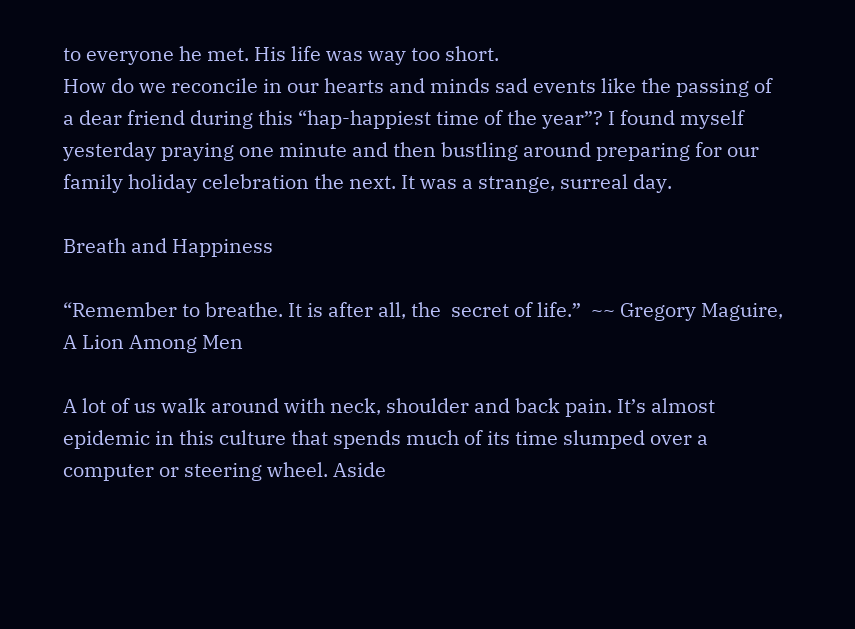to everyone he met. His life was way too short.
How do we reconcile in our hearts and minds sad events like the passing of a dear friend during this “hap-happiest time of the year”? I found myself yesterday praying one minute and then bustling around preparing for our family holiday celebration the next. It was a strange, surreal day.

Breath and Happiness

“Remember to breathe. It is after all, the  secret of life.”  ~~ Gregory Maguire, A Lion Among Men

A lot of us walk around with neck, shoulder and back pain. It’s almost epidemic in this culture that spends much of its time slumped over a computer or steering wheel. Aside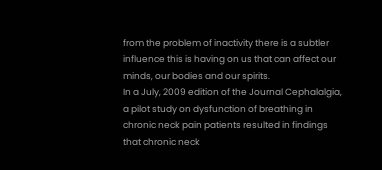from the problem of inactivity there is a subtler influence this is having on us that can affect our minds, our bodies and our spirits.
In a July, 2009 edition of the Journal Cephalalgia, a pilot study on dysfunction of breathing in chronic neck pain patients resulted in findings that chronic neck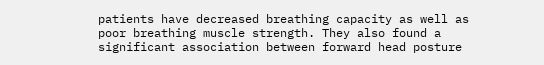patients have decreased breathing capacity as well as poor breathing muscle strength. They also found a significant association between forward head posture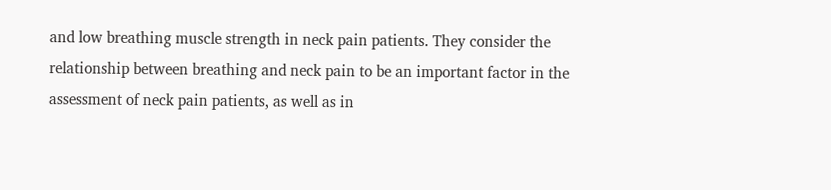and low breathing muscle strength in neck pain patients. They consider the relationship between breathing and neck pain to be an important factor in the assessment of neck pain patients, as well as in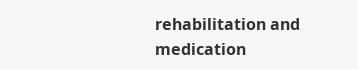rehabilitation and medication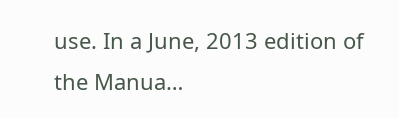use. In a June, 2013 edition of the Manua…